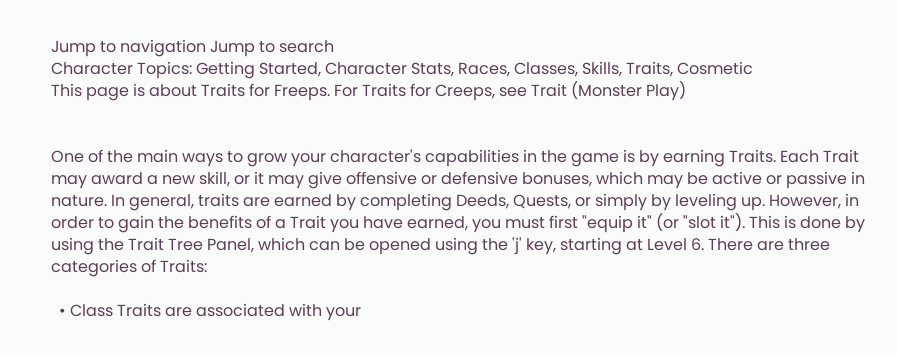Jump to navigation Jump to search
Character Topics: Getting Started, Character Stats, Races, Classes, Skills, Traits, Cosmetic
This page is about Traits for Freeps. For Traits for Creeps, see Trait (Monster Play)


One of the main ways to grow your character's capabilities in the game is by earning Traits. Each Trait may award a new skill, or it may give offensive or defensive bonuses, which may be active or passive in nature. In general, traits are earned by completing Deeds, Quests, or simply by leveling up. However, in order to gain the benefits of a Trait you have earned, you must first "equip it" (or "slot it"). This is done by using the Trait Tree Panel, which can be opened using the 'j' key, starting at Level 6. There are three categories of Traits:

  • Class Traits are associated with your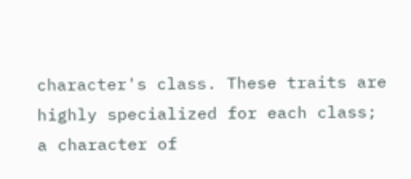character's class. These traits are highly specialized for each class; a character of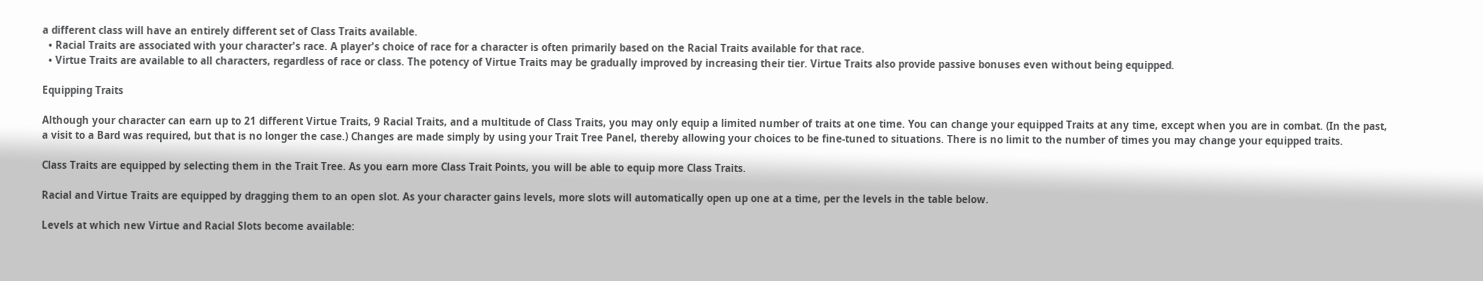a different class will have an entirely different set of Class Traits available.
  • Racial Traits are associated with your character's race. A player's choice of race for a character is often primarily based on the Racial Traits available for that race.
  • Virtue Traits are available to all characters, regardless of race or class. The potency of Virtue Traits may be gradually improved by increasing their tier. Virtue Traits also provide passive bonuses even without being equipped.

Equipping Traits

Although your character can earn up to 21 different Virtue Traits, 9 Racial Traits, and a multitude of Class Traits, you may only equip a limited number of traits at one time. You can change your equipped Traits at any time, except when you are in combat. (In the past, a visit to a Bard was required, but that is no longer the case.) Changes are made simply by using your Trait Tree Panel, thereby allowing your choices to be fine-tuned to situations. There is no limit to the number of times you may change your equipped traits.

Class Traits are equipped by selecting them in the Trait Tree. As you earn more Class Trait Points, you will be able to equip more Class Traits.

Racial and Virtue Traits are equipped by dragging them to an open slot. As your character gains levels, more slots will automatically open up one at a time, per the levels in the table below.

Levels at which new Virtue and Racial Slots become available: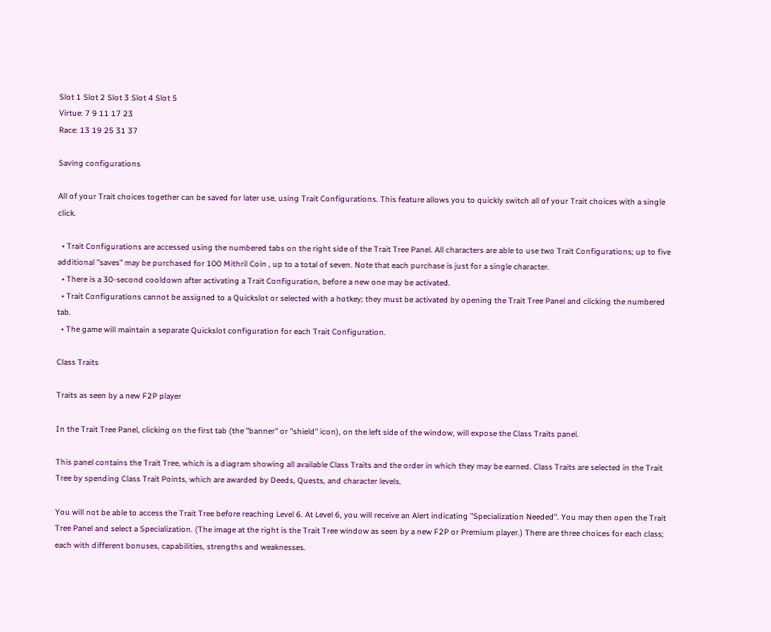Slot 1 Slot 2 Slot 3 Slot 4 Slot 5
Virtue: 7 9 11 17 23
Race: 13 19 25 31 37

Saving configurations

All of your Trait choices together can be saved for later use, using Trait Configurations. This feature allows you to quickly switch all of your Trait choices with a single click.

  • Trait Configurations are accessed using the numbered tabs on the right side of the Trait Tree Panel. All characters are able to use two Trait Configurations; up to five additional "saves" may be purchased for 100 Mithril Coin , up to a total of seven. Note that each purchase is just for a single character.
  • There is a 30-second cooldown after activating a Trait Configuration, before a new one may be activated.
  • Trait Configurations cannot be assigned to a Quickslot or selected with a hotkey; they must be activated by opening the Trait Tree Panel and clicking the numbered tab.
  • The game will maintain a separate Quickslot configuration for each Trait Configuration.

Class Traits

Traits as seen by a new F2P player

In the Trait Tree Panel, clicking on the first tab (the "banner" or "shield" icon), on the left side of the window, will expose the Class Traits panel.

This panel contains the Trait Tree, which is a diagram showing all available Class Traits and the order in which they may be earned. Class Traits are selected in the Trait Tree by spending Class Trait Points, which are awarded by Deeds, Quests, and character levels.

You will not be able to access the Trait Tree before reaching Level 6. At Level 6, you will receive an Alert indicating "Specialization Needed". You may then open the Trait Tree Panel and select a Specialization. (The image at the right is the Trait Tree window as seen by a new F2P or Premium player.) There are three choices for each class; each with different bonuses, capabilities, strengths and weaknesses.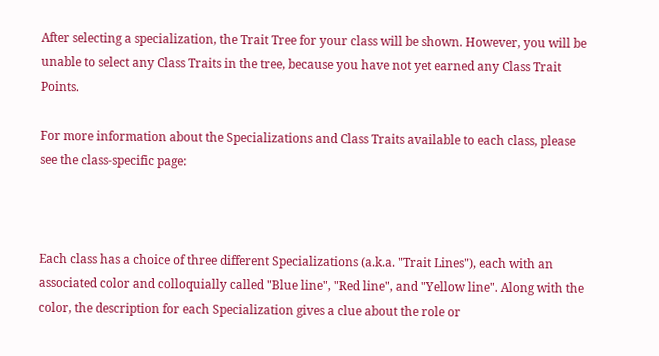After selecting a specialization, the Trait Tree for your class will be shown. However, you will be unable to select any Class Traits in the tree, because you have not yet earned any Class Trait Points.

For more information about the Specializations and Class Traits available to each class, please see the class-specific page:



Each class has a choice of three different Specializations (a.k.a. "Trait Lines"), each with an associated color and colloquially called "Blue line", "Red line", and "Yellow line". Along with the color, the description for each Specialization gives a clue about the role or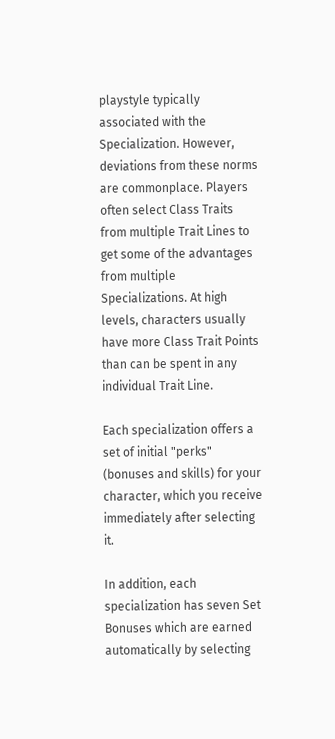playstyle typically associated with the Specialization. However, deviations from these norms are commonplace. Players often select Class Traits from multiple Trait Lines to get some of the advantages from multiple Specializations. At high levels, characters usually have more Class Trait Points than can be spent in any individual Trait Line.

Each specialization offers a set of initial "perks" (bonuses and skills) for your character, which you receive immediately after selecting it.

In addition, each specialization has seven Set Bonuses which are earned automatically by selecting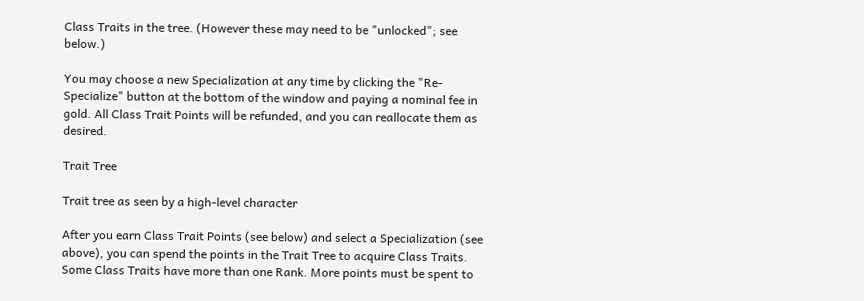Class Traits in the tree. (However these may need to be "unlocked"; see below.)

You may choose a new Specialization at any time by clicking the "Re-Specialize" button at the bottom of the window and paying a nominal fee in gold. All Class Trait Points will be refunded, and you can reallocate them as desired.

Trait Tree

Trait tree as seen by a high-level character

After you earn Class Trait Points (see below) and select a Specialization (see above), you can spend the points in the Trait Tree to acquire Class Traits. Some Class Traits have more than one Rank. More points must be spent to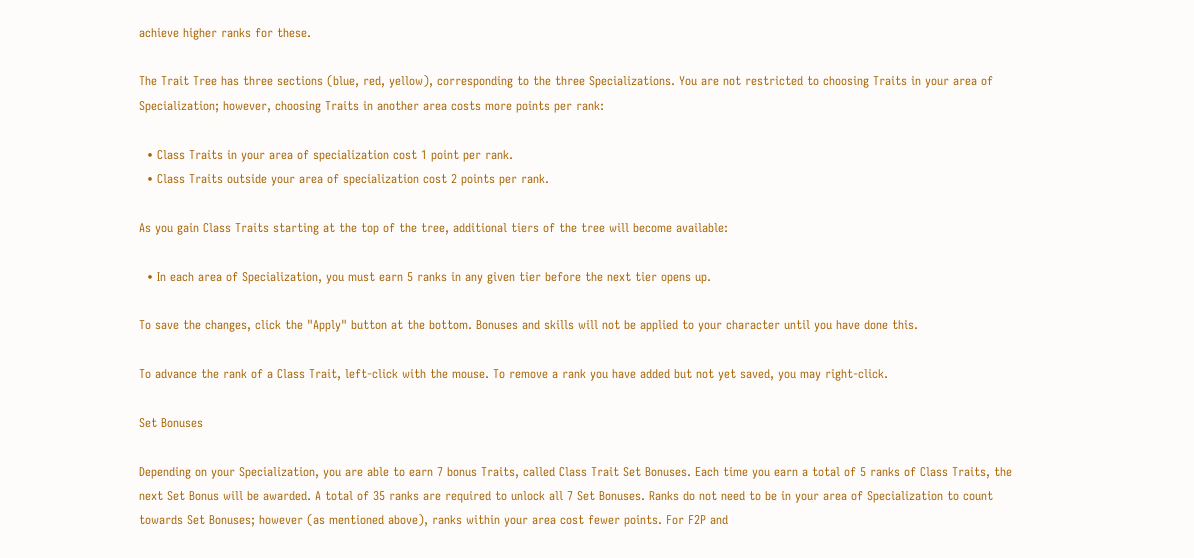achieve higher ranks for these.

The Trait Tree has three sections (blue, red, yellow), corresponding to the three Specializations. You are not restricted to choosing Traits in your area of Specialization; however, choosing Traits in another area costs more points per rank:

  • Class Traits in your area of specialization cost 1 point per rank.
  • Class Traits outside your area of specialization cost 2 points per rank.

As you gain Class Traits starting at the top of the tree, additional tiers of the tree will become available:

  • In each area of Specialization, you must earn 5 ranks in any given tier before the next tier opens up.

To save the changes, click the "Apply" button at the bottom. Bonuses and skills will not be applied to your character until you have done this.

To advance the rank of a Class Trait, left-click with the mouse. To remove a rank you have added but not yet saved, you may right-click.

Set Bonuses

Depending on your Specialization, you are able to earn 7 bonus Traits, called Class Trait Set Bonuses. Each time you earn a total of 5 ranks of Class Traits, the next Set Bonus will be awarded. A total of 35 ranks are required to unlock all 7 Set Bonuses. Ranks do not need to be in your area of Specialization to count towards Set Bonuses; however (as mentioned above), ranks within your area cost fewer points. For F2P and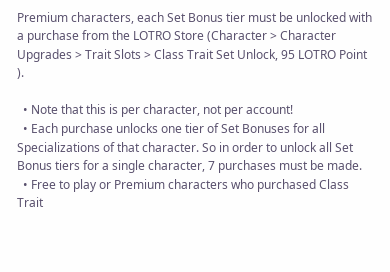Premium characters, each Set Bonus tier must be unlocked with a purchase from the LOTRO Store (Character > Character Upgrades > Trait Slots > Class Trait Set Unlock, 95 LOTRO Point ).

  • Note that this is per character, not per account!
  • Each purchase unlocks one tier of Set Bonuses for all Specializations of that character. So in order to unlock all Set Bonus tiers for a single character, 7 purchases must be made.
  • Free to play or Premium characters who purchased Class Trait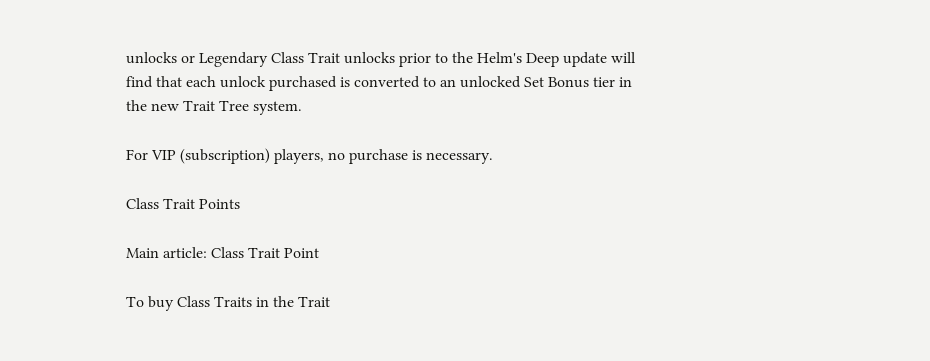unlocks or Legendary Class Trait unlocks prior to the Helm's Deep update will find that each unlock purchased is converted to an unlocked Set Bonus tier in the new Trait Tree system.

For VIP (subscription) players, no purchase is necessary.

Class Trait Points

Main article: Class Trait Point

To buy Class Traits in the Trait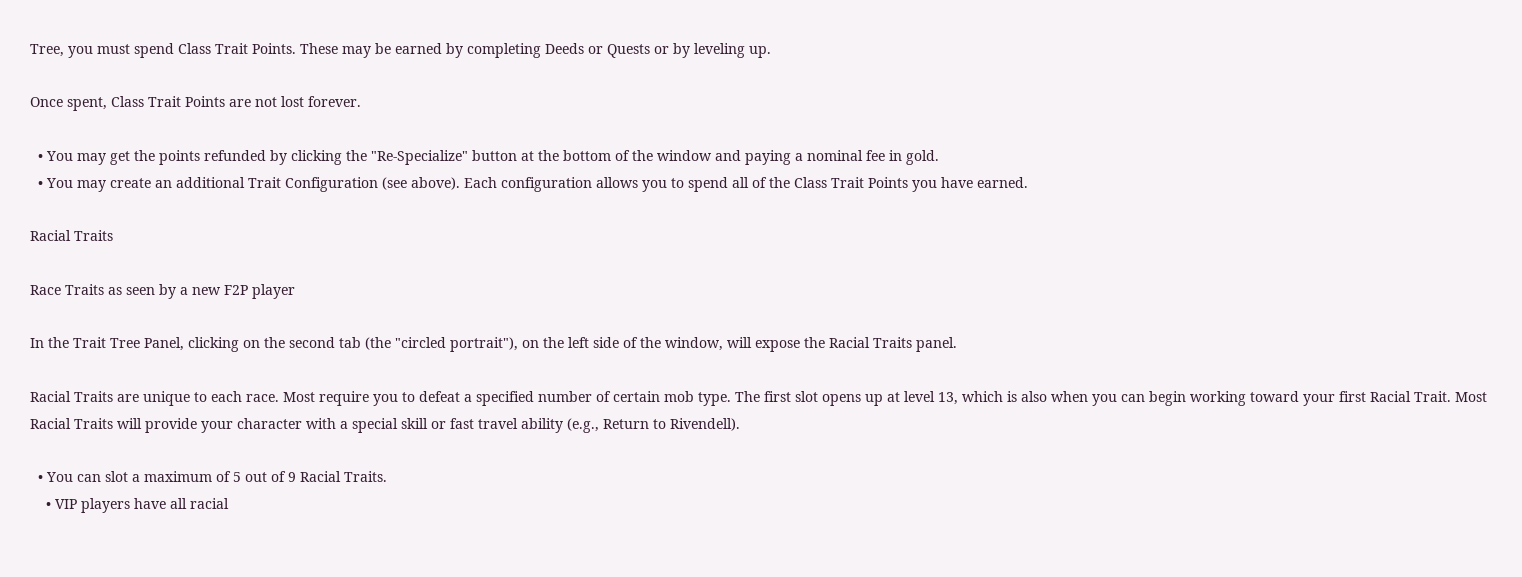Tree, you must spend Class Trait Points. These may be earned by completing Deeds or Quests or by leveling up.

Once spent, Class Trait Points are not lost forever.

  • You may get the points refunded by clicking the "Re-Specialize" button at the bottom of the window and paying a nominal fee in gold.
  • You may create an additional Trait Configuration (see above). Each configuration allows you to spend all of the Class Trait Points you have earned.

Racial Traits

Race Traits as seen by a new F2P player

In the Trait Tree Panel, clicking on the second tab (the "circled portrait"), on the left side of the window, will expose the Racial Traits panel.

Racial Traits are unique to each race. Most require you to defeat a specified number of certain mob type. The first slot opens up at level 13, which is also when you can begin working toward your first Racial Trait. Most Racial Traits will provide your character with a special skill or fast travel ability (e.g., Return to Rivendell).

  • You can slot a maximum of 5 out of 9 Racial Traits.
    • VIP players have all racial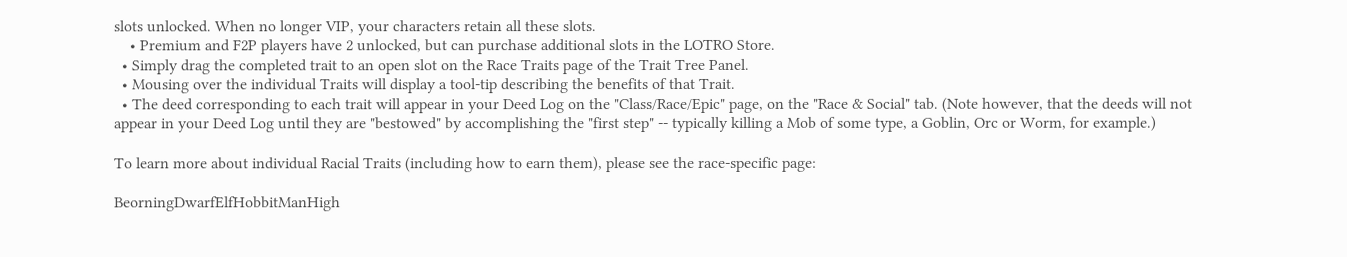slots unlocked. When no longer VIP, your characters retain all these slots.
    • Premium and F2P players have 2 unlocked, but can purchase additional slots in the LOTRO Store.
  • Simply drag the completed trait to an open slot on the Race Traits page of the Trait Tree Panel.
  • Mousing over the individual Traits will display a tool-tip describing the benefits of that Trait.
  • The deed corresponding to each trait will appear in your Deed Log on the "Class/Race/Epic" page, on the "Race & Social" tab. (Note however, that the deeds will not appear in your Deed Log until they are "bestowed" by accomplishing the "first step" -- typically killing a Mob of some type, a Goblin, Orc or Worm, for example.)

To learn more about individual Racial Traits (including how to earn them), please see the race-specific page:

BeorningDwarfElfHobbitManHigh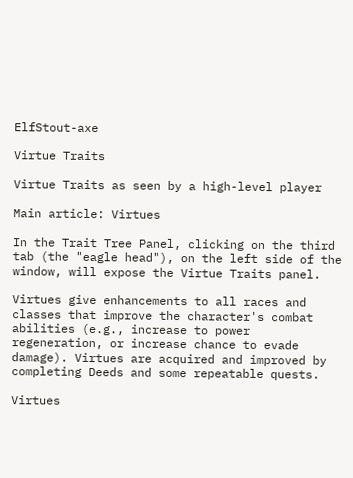ElfStout-axe

Virtue Traits

Virtue Traits as seen by a high-level player

Main article: Virtues

In the Trait Tree Panel, clicking on the third tab (the "eagle head"), on the left side of the window, will expose the Virtue Traits panel.

Virtues give enhancements to all races and classes that improve the character's combat abilities (e.g., increase to power regeneration, or increase chance to evade damage). Virtues are acquired and improved by completing Deeds and some repeatable quests.

Virtues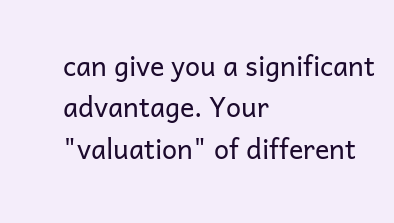can give you a significant advantage. Your "valuation" of different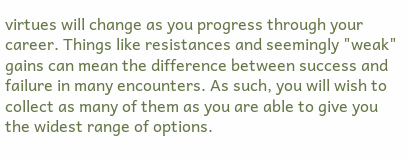virtues will change as you progress through your career. Things like resistances and seemingly "weak" gains can mean the difference between success and failure in many encounters. As such, you will wish to collect as many of them as you are able to give you the widest range of options.